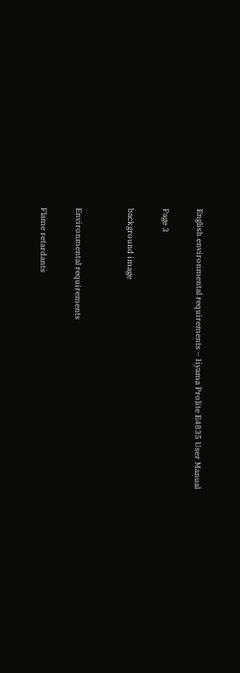English environmental requirements – Iiyama Prolite E4835 User Manual

Page 3

background image


Environmental requirements

Flame retardants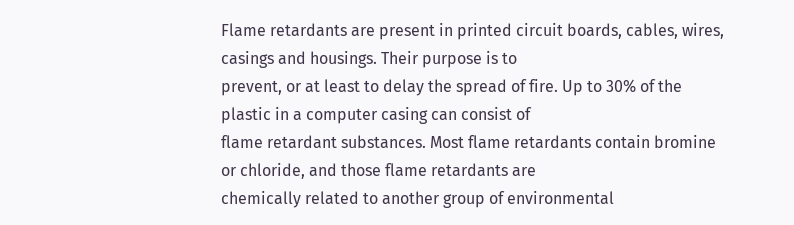Flame retardants are present in printed circuit boards, cables, wires, casings and housings. Their purpose is to
prevent, or at least to delay the spread of fire. Up to 30% of the plastic in a computer casing can consist of
flame retardant substances. Most flame retardants contain bromine or chloride, and those flame retardants are
chemically related to another group of environmental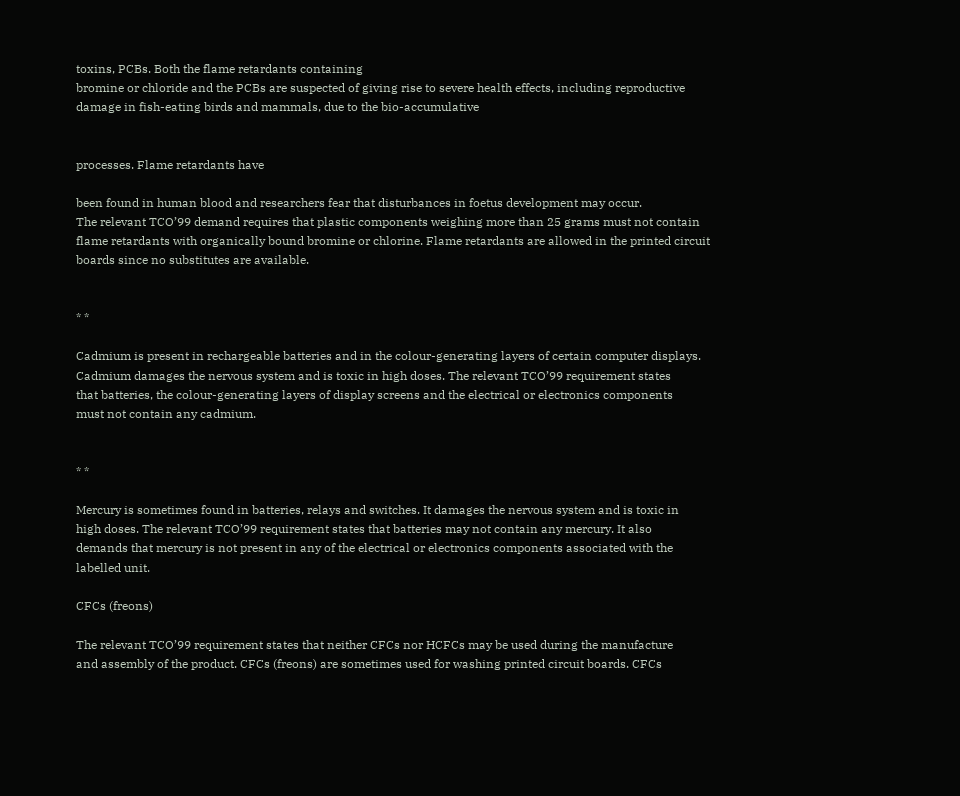toxins, PCBs. Both the flame retardants containing
bromine or chloride and the PCBs are suspected of giving rise to severe health effects, including reproductive
damage in fish-eating birds and mammals, due to the bio-accumulative


processes. Flame retardants have

been found in human blood and researchers fear that disturbances in foetus development may occur.
The relevant TCO’99 demand requires that plastic components weighing more than 25 grams must not contain
flame retardants with organically bound bromine or chlorine. Flame retardants are allowed in the printed circuit
boards since no substitutes are available.


* *

Cadmium is present in rechargeable batteries and in the colour-generating layers of certain computer displays.
Cadmium damages the nervous system and is toxic in high doses. The relevant TCO’99 requirement states
that batteries, the colour-generating layers of display screens and the electrical or electronics components
must not contain any cadmium.


* *

Mercury is sometimes found in batteries, relays and switches. It damages the nervous system and is toxic in
high doses. The relevant TCO’99 requirement states that batteries may not contain any mercury. It also
demands that mercury is not present in any of the electrical or electronics components associated with the
labelled unit.

CFCs (freons)

The relevant TCO’99 requirement states that neither CFCs nor HCFCs may be used during the manufacture
and assembly of the product. CFCs (freons) are sometimes used for washing printed circuit boards. CFCs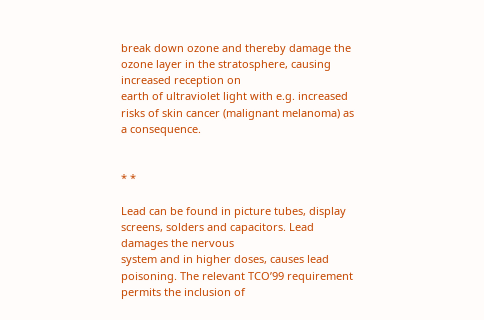break down ozone and thereby damage the ozone layer in the stratosphere, causing increased reception on
earth of ultraviolet light with e.g. increased risks of skin cancer (malignant melanoma) as a consequence.


* *

Lead can be found in picture tubes, display screens, solders and capacitors. Lead damages the nervous
system and in higher doses, causes lead poisoning. The relevant TCO’99 requirement permits the inclusion of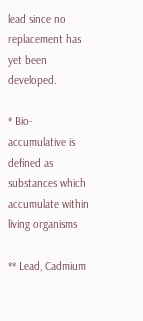lead since no replacement has yet been developed.

* Bio-accumulative is defined as substances which accumulate within living organisms

** Lead, Cadmium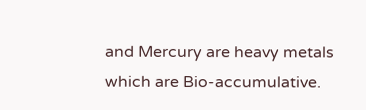and Mercury are heavy metals which are Bio-accumulative.